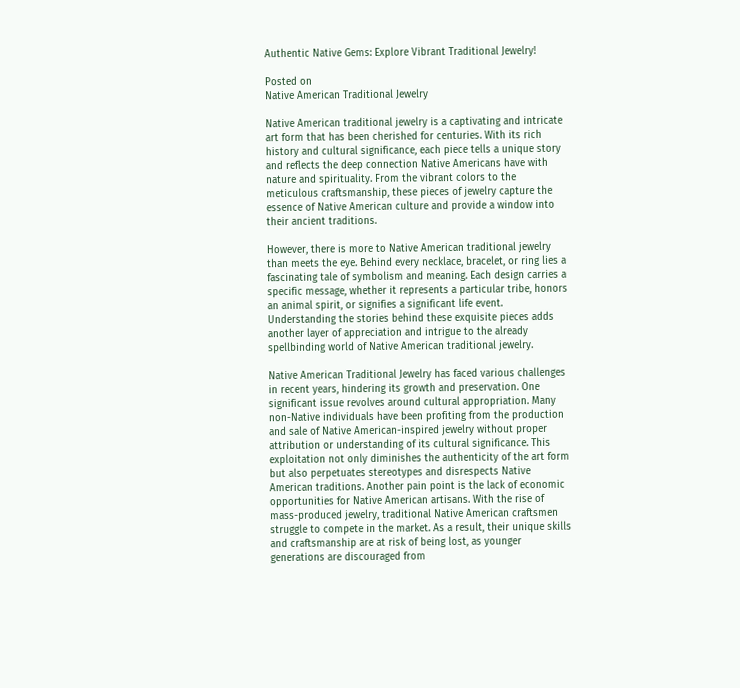Authentic Native Gems: Explore Vibrant Traditional Jewelry!

Posted on
Native American Traditional Jewelry

Native American traditional jewelry is a captivating and intricate art form that has been cherished for centuries. With its rich history and cultural significance, each piece tells a unique story and reflects the deep connection Native Americans have with nature and spirituality. From the vibrant colors to the meticulous craftsmanship, these pieces of jewelry capture the essence of Native American culture and provide a window into their ancient traditions.

However, there is more to Native American traditional jewelry than meets the eye. Behind every necklace, bracelet, or ring lies a fascinating tale of symbolism and meaning. Each design carries a specific message, whether it represents a particular tribe, honors an animal spirit, or signifies a significant life event. Understanding the stories behind these exquisite pieces adds another layer of appreciation and intrigue to the already spellbinding world of Native American traditional jewelry.

Native American Traditional Jewelry has faced various challenges in recent years, hindering its growth and preservation. One significant issue revolves around cultural appropriation. Many non-Native individuals have been profiting from the production and sale of Native American-inspired jewelry without proper attribution or understanding of its cultural significance. This exploitation not only diminishes the authenticity of the art form but also perpetuates stereotypes and disrespects Native American traditions. Another pain point is the lack of economic opportunities for Native American artisans. With the rise of mass-produced jewelry, traditional Native American craftsmen struggle to compete in the market. As a result, their unique skills and craftsmanship are at risk of being lost, as younger generations are discouraged from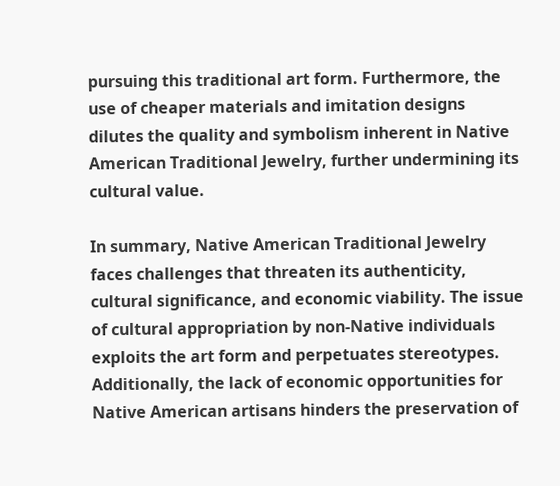pursuing this traditional art form. Furthermore, the use of cheaper materials and imitation designs dilutes the quality and symbolism inherent in Native American Traditional Jewelry, further undermining its cultural value.

In summary, Native American Traditional Jewelry faces challenges that threaten its authenticity, cultural significance, and economic viability. The issue of cultural appropriation by non-Native individuals exploits the art form and perpetuates stereotypes. Additionally, the lack of economic opportunities for Native American artisans hinders the preservation of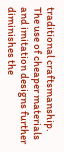traditional craftsmanship. The use of cheaper materials and imitation designs further diminishes the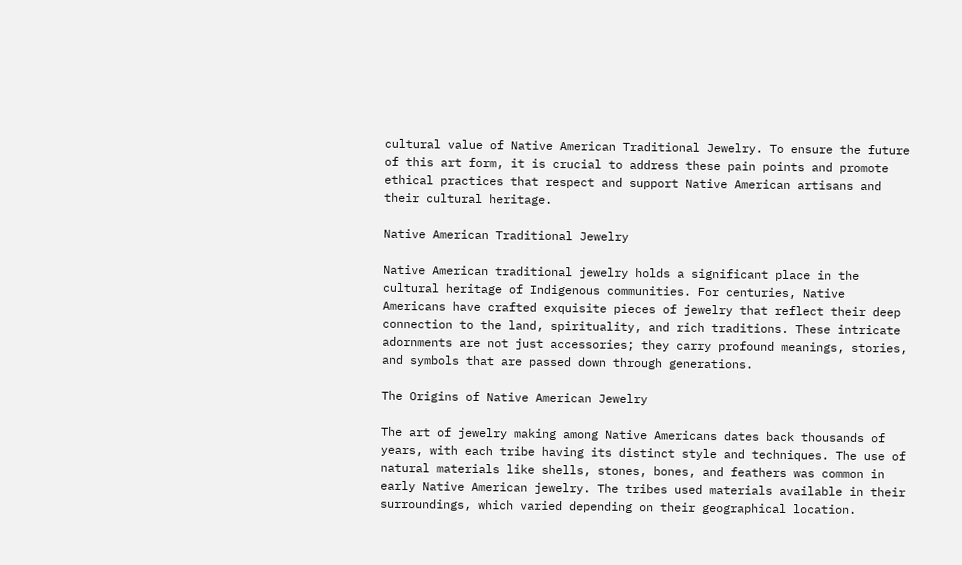cultural value of Native American Traditional Jewelry. To ensure the future of this art form, it is crucial to address these pain points and promote ethical practices that respect and support Native American artisans and their cultural heritage.

Native American Traditional Jewelry

Native American traditional jewelry holds a significant place in the cultural heritage of Indigenous communities. For centuries, Native Americans have crafted exquisite pieces of jewelry that reflect their deep connection to the land, spirituality, and rich traditions. These intricate adornments are not just accessories; they carry profound meanings, stories, and symbols that are passed down through generations.

The Origins of Native American Jewelry

The art of jewelry making among Native Americans dates back thousands of years, with each tribe having its distinct style and techniques. The use of natural materials like shells, stones, bones, and feathers was common in early Native American jewelry. The tribes used materials available in their surroundings, which varied depending on their geographical location.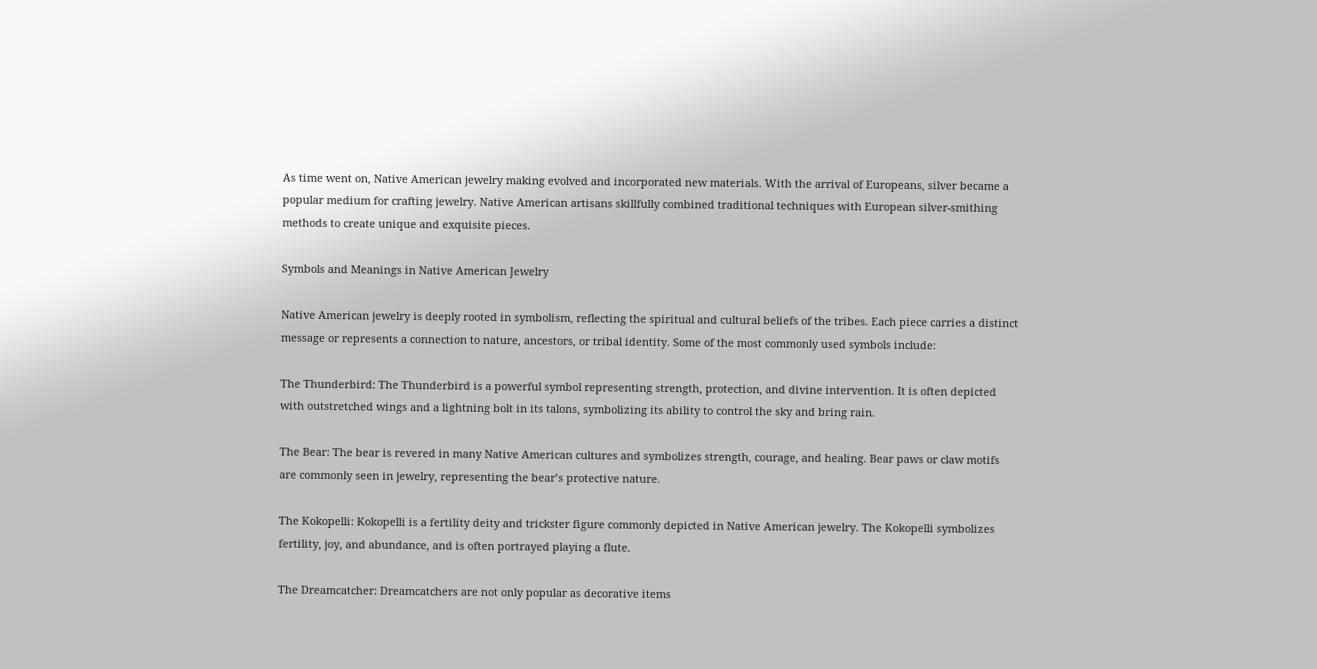As time went on, Native American jewelry making evolved and incorporated new materials. With the arrival of Europeans, silver became a popular medium for crafting jewelry. Native American artisans skillfully combined traditional techniques with European silver-smithing methods to create unique and exquisite pieces.

Symbols and Meanings in Native American Jewelry

Native American jewelry is deeply rooted in symbolism, reflecting the spiritual and cultural beliefs of the tribes. Each piece carries a distinct message or represents a connection to nature, ancestors, or tribal identity. Some of the most commonly used symbols include:

The Thunderbird: The Thunderbird is a powerful symbol representing strength, protection, and divine intervention. It is often depicted with outstretched wings and a lightning bolt in its talons, symbolizing its ability to control the sky and bring rain.

The Bear: The bear is revered in many Native American cultures and symbolizes strength, courage, and healing. Bear paws or claw motifs are commonly seen in jewelry, representing the bear’s protective nature.

The Kokopelli: Kokopelli is a fertility deity and trickster figure commonly depicted in Native American jewelry. The Kokopelli symbolizes fertility, joy, and abundance, and is often portrayed playing a flute.

The Dreamcatcher: Dreamcatchers are not only popular as decorative items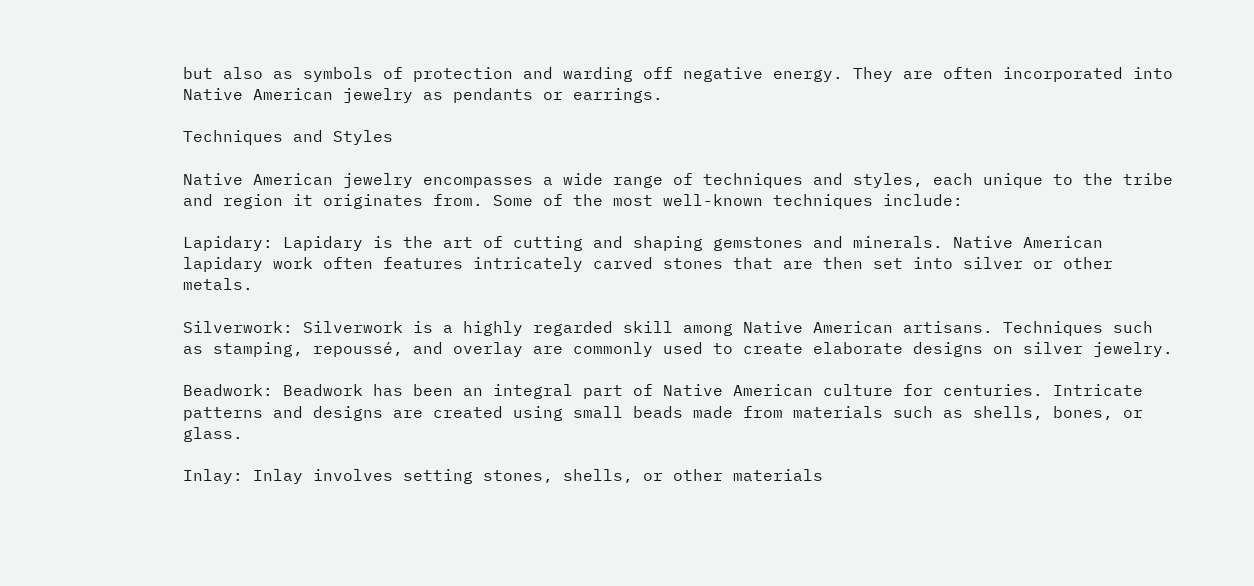but also as symbols of protection and warding off negative energy. They are often incorporated into Native American jewelry as pendants or earrings.

Techniques and Styles

Native American jewelry encompasses a wide range of techniques and styles, each unique to the tribe and region it originates from. Some of the most well-known techniques include:

Lapidary: Lapidary is the art of cutting and shaping gemstones and minerals. Native American lapidary work often features intricately carved stones that are then set into silver or other metals.

Silverwork: Silverwork is a highly regarded skill among Native American artisans. Techniques such as stamping, repoussé, and overlay are commonly used to create elaborate designs on silver jewelry.

Beadwork: Beadwork has been an integral part of Native American culture for centuries. Intricate patterns and designs are created using small beads made from materials such as shells, bones, or glass.

Inlay: Inlay involves setting stones, shells, or other materials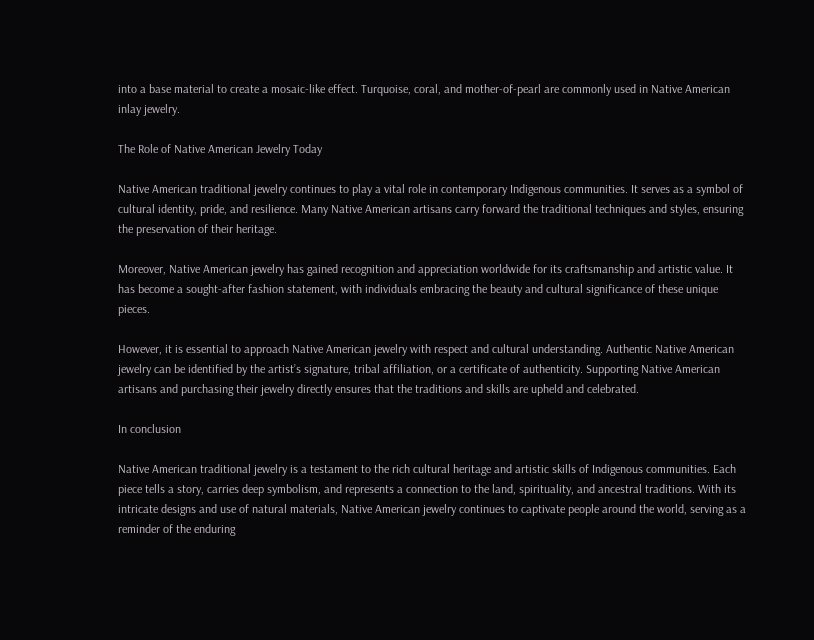into a base material to create a mosaic-like effect. Turquoise, coral, and mother-of-pearl are commonly used in Native American inlay jewelry.

The Role of Native American Jewelry Today

Native American traditional jewelry continues to play a vital role in contemporary Indigenous communities. It serves as a symbol of cultural identity, pride, and resilience. Many Native American artisans carry forward the traditional techniques and styles, ensuring the preservation of their heritage.

Moreover, Native American jewelry has gained recognition and appreciation worldwide for its craftsmanship and artistic value. It has become a sought-after fashion statement, with individuals embracing the beauty and cultural significance of these unique pieces.

However, it is essential to approach Native American jewelry with respect and cultural understanding. Authentic Native American jewelry can be identified by the artist’s signature, tribal affiliation, or a certificate of authenticity. Supporting Native American artisans and purchasing their jewelry directly ensures that the traditions and skills are upheld and celebrated.

In conclusion

Native American traditional jewelry is a testament to the rich cultural heritage and artistic skills of Indigenous communities. Each piece tells a story, carries deep symbolism, and represents a connection to the land, spirituality, and ancestral traditions. With its intricate designs and use of natural materials, Native American jewelry continues to captivate people around the world, serving as a reminder of the enduring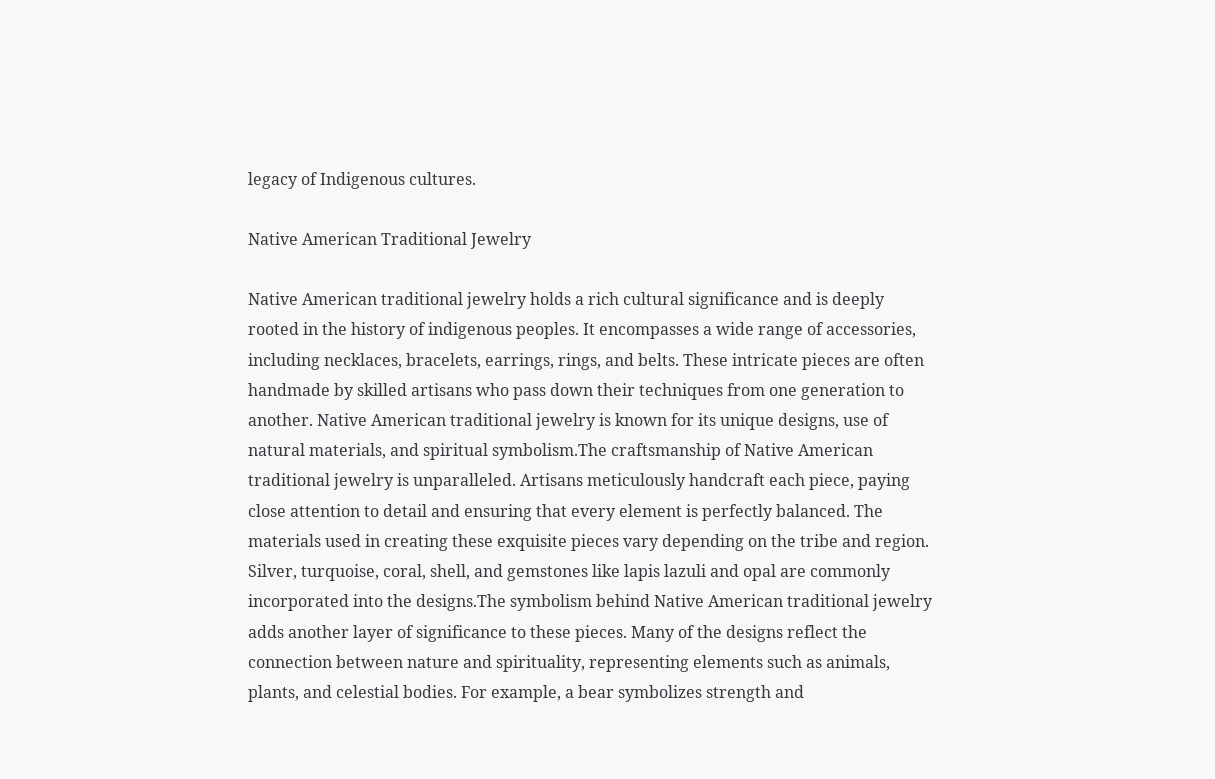legacy of Indigenous cultures.

Native American Traditional Jewelry

Native American traditional jewelry holds a rich cultural significance and is deeply rooted in the history of indigenous peoples. It encompasses a wide range of accessories, including necklaces, bracelets, earrings, rings, and belts. These intricate pieces are often handmade by skilled artisans who pass down their techniques from one generation to another. Native American traditional jewelry is known for its unique designs, use of natural materials, and spiritual symbolism.The craftsmanship of Native American traditional jewelry is unparalleled. Artisans meticulously handcraft each piece, paying close attention to detail and ensuring that every element is perfectly balanced. The materials used in creating these exquisite pieces vary depending on the tribe and region. Silver, turquoise, coral, shell, and gemstones like lapis lazuli and opal are commonly incorporated into the designs.The symbolism behind Native American traditional jewelry adds another layer of significance to these pieces. Many of the designs reflect the connection between nature and spirituality, representing elements such as animals, plants, and celestial bodies. For example, a bear symbolizes strength and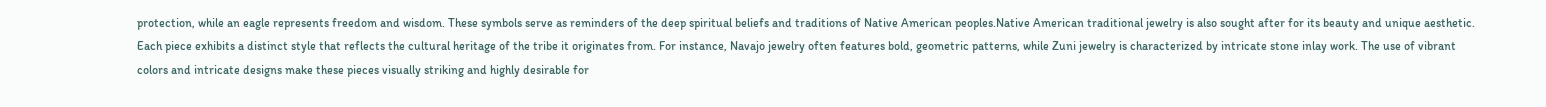protection, while an eagle represents freedom and wisdom. These symbols serve as reminders of the deep spiritual beliefs and traditions of Native American peoples.Native American traditional jewelry is also sought after for its beauty and unique aesthetic. Each piece exhibits a distinct style that reflects the cultural heritage of the tribe it originates from. For instance, Navajo jewelry often features bold, geometric patterns, while Zuni jewelry is characterized by intricate stone inlay work. The use of vibrant colors and intricate designs make these pieces visually striking and highly desirable for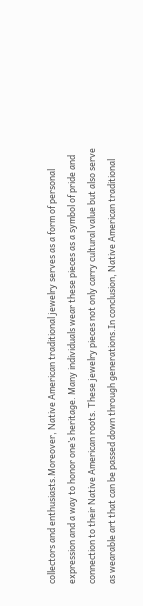collectors and enthusiasts.Moreover, Native American traditional jewelry serves as a form of personal expression and a way to honor one’s heritage. Many individuals wear these pieces as a symbol of pride and connection to their Native American roots. These jewelry pieces not only carry cultural value but also serve as wearable art that can be passed down through generations.In conclusion, Native American traditional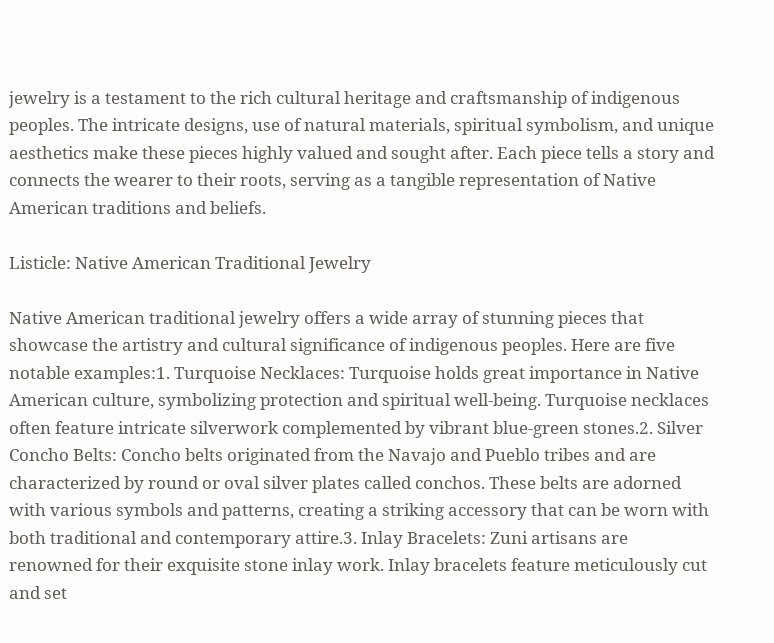jewelry is a testament to the rich cultural heritage and craftsmanship of indigenous peoples. The intricate designs, use of natural materials, spiritual symbolism, and unique aesthetics make these pieces highly valued and sought after. Each piece tells a story and connects the wearer to their roots, serving as a tangible representation of Native American traditions and beliefs.

Listicle: Native American Traditional Jewelry

Native American traditional jewelry offers a wide array of stunning pieces that showcase the artistry and cultural significance of indigenous peoples. Here are five notable examples:1. Turquoise Necklaces: Turquoise holds great importance in Native American culture, symbolizing protection and spiritual well-being. Turquoise necklaces often feature intricate silverwork complemented by vibrant blue-green stones.2. Silver Concho Belts: Concho belts originated from the Navajo and Pueblo tribes and are characterized by round or oval silver plates called conchos. These belts are adorned with various symbols and patterns, creating a striking accessory that can be worn with both traditional and contemporary attire.3. Inlay Bracelets: Zuni artisans are renowned for their exquisite stone inlay work. Inlay bracelets feature meticulously cut and set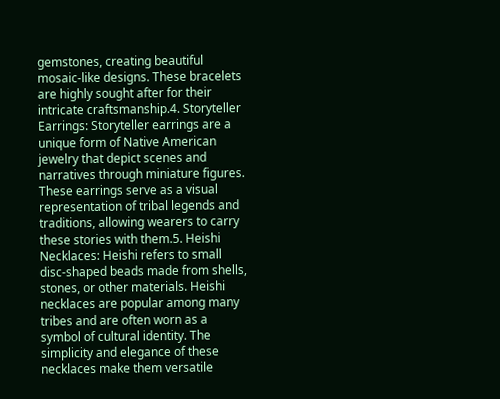gemstones, creating beautiful mosaic-like designs. These bracelets are highly sought after for their intricate craftsmanship.4. Storyteller Earrings: Storyteller earrings are a unique form of Native American jewelry that depict scenes and narratives through miniature figures. These earrings serve as a visual representation of tribal legends and traditions, allowing wearers to carry these stories with them.5. Heishi Necklaces: Heishi refers to small disc-shaped beads made from shells, stones, or other materials. Heishi necklaces are popular among many tribes and are often worn as a symbol of cultural identity. The simplicity and elegance of these necklaces make them versatile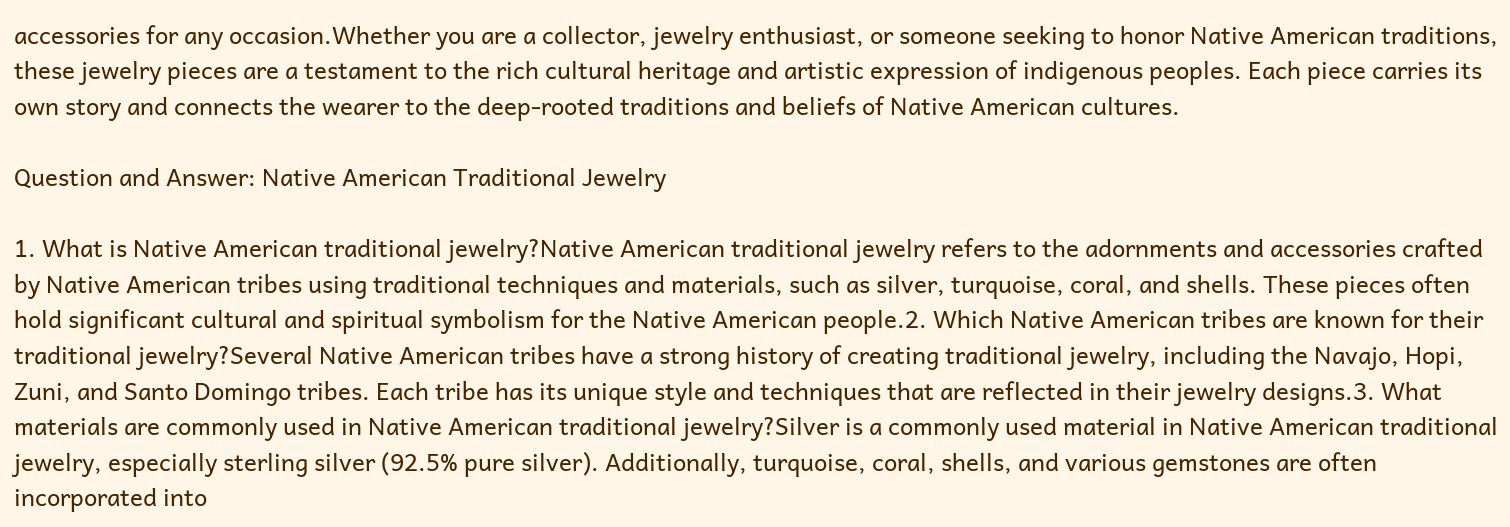accessories for any occasion.Whether you are a collector, jewelry enthusiast, or someone seeking to honor Native American traditions, these jewelry pieces are a testament to the rich cultural heritage and artistic expression of indigenous peoples. Each piece carries its own story and connects the wearer to the deep-rooted traditions and beliefs of Native American cultures.

Question and Answer: Native American Traditional Jewelry

1. What is Native American traditional jewelry?Native American traditional jewelry refers to the adornments and accessories crafted by Native American tribes using traditional techniques and materials, such as silver, turquoise, coral, and shells. These pieces often hold significant cultural and spiritual symbolism for the Native American people.2. Which Native American tribes are known for their traditional jewelry?Several Native American tribes have a strong history of creating traditional jewelry, including the Navajo, Hopi, Zuni, and Santo Domingo tribes. Each tribe has its unique style and techniques that are reflected in their jewelry designs.3. What materials are commonly used in Native American traditional jewelry?Silver is a commonly used material in Native American traditional jewelry, especially sterling silver (92.5% pure silver). Additionally, turquoise, coral, shells, and various gemstones are often incorporated into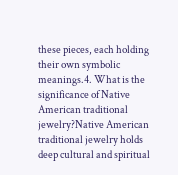these pieces, each holding their own symbolic meanings.4. What is the significance of Native American traditional jewelry?Native American traditional jewelry holds deep cultural and spiritual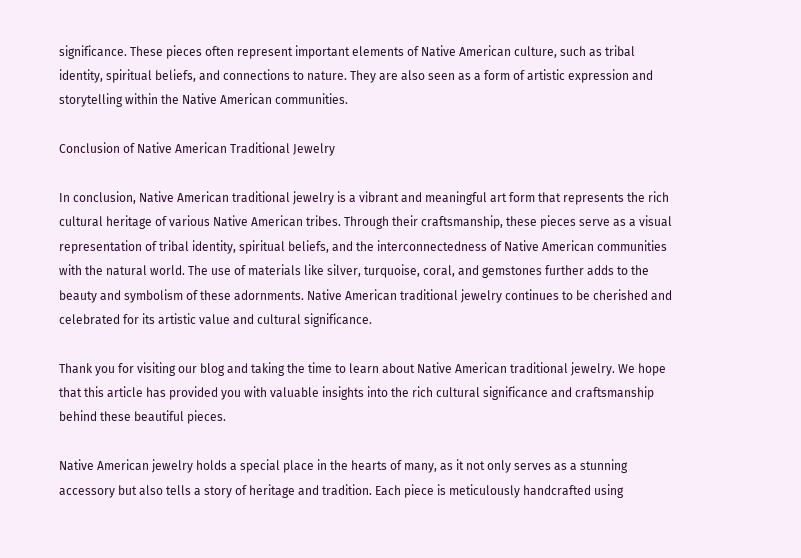significance. These pieces often represent important elements of Native American culture, such as tribal identity, spiritual beliefs, and connections to nature. They are also seen as a form of artistic expression and storytelling within the Native American communities.

Conclusion of Native American Traditional Jewelry

In conclusion, Native American traditional jewelry is a vibrant and meaningful art form that represents the rich cultural heritage of various Native American tribes. Through their craftsmanship, these pieces serve as a visual representation of tribal identity, spiritual beliefs, and the interconnectedness of Native American communities with the natural world. The use of materials like silver, turquoise, coral, and gemstones further adds to the beauty and symbolism of these adornments. Native American traditional jewelry continues to be cherished and celebrated for its artistic value and cultural significance.

Thank you for visiting our blog and taking the time to learn about Native American traditional jewelry. We hope that this article has provided you with valuable insights into the rich cultural significance and craftsmanship behind these beautiful pieces.

Native American jewelry holds a special place in the hearts of many, as it not only serves as a stunning accessory but also tells a story of heritage and tradition. Each piece is meticulously handcrafted using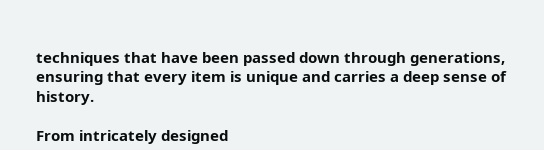techniques that have been passed down through generations, ensuring that every item is unique and carries a deep sense of history.

From intricately designed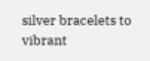silver bracelets to vibrant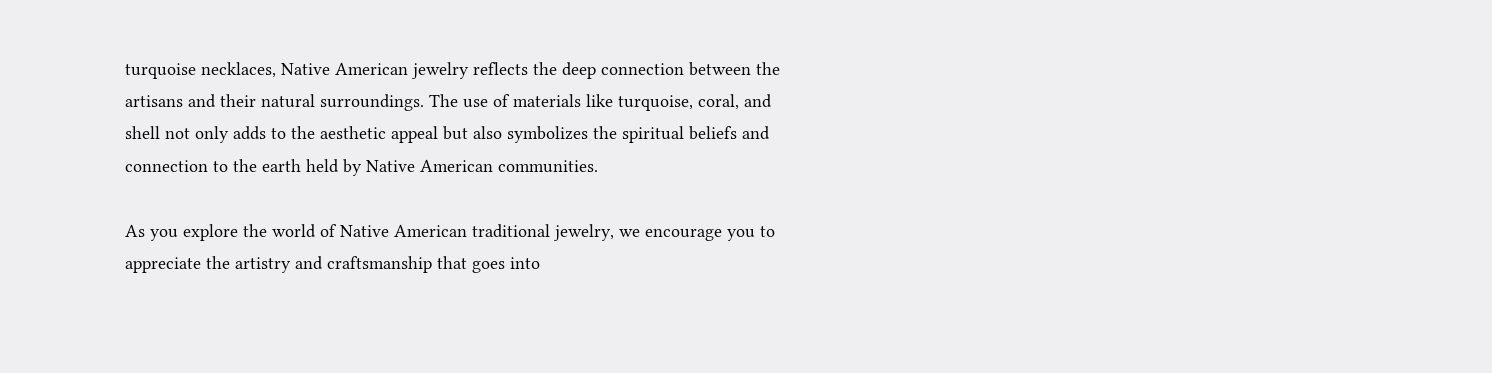turquoise necklaces, Native American jewelry reflects the deep connection between the artisans and their natural surroundings. The use of materials like turquoise, coral, and shell not only adds to the aesthetic appeal but also symbolizes the spiritual beliefs and connection to the earth held by Native American communities.

As you explore the world of Native American traditional jewelry, we encourage you to appreciate the artistry and craftsmanship that goes into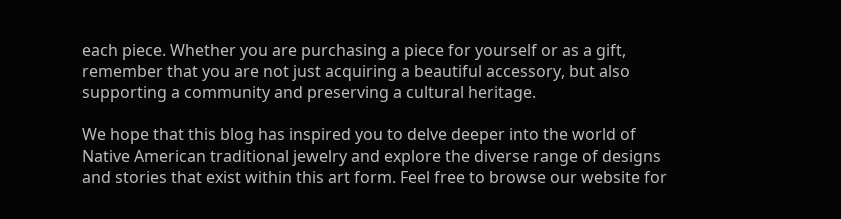each piece. Whether you are purchasing a piece for yourself or as a gift, remember that you are not just acquiring a beautiful accessory, but also supporting a community and preserving a cultural heritage.

We hope that this blog has inspired you to delve deeper into the world of Native American traditional jewelry and explore the diverse range of designs and stories that exist within this art form. Feel free to browse our website for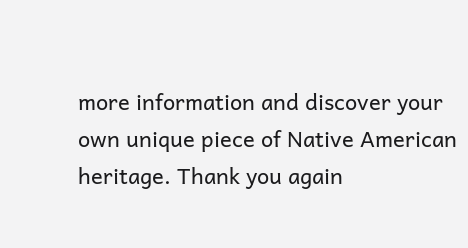more information and discover your own unique piece of Native American heritage. Thank you again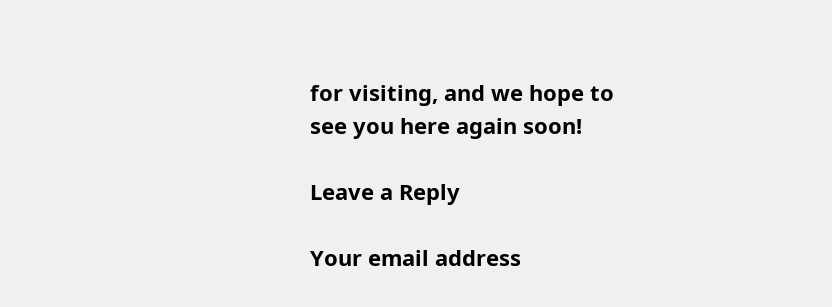for visiting, and we hope to see you here again soon!

Leave a Reply

Your email address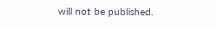will not be published.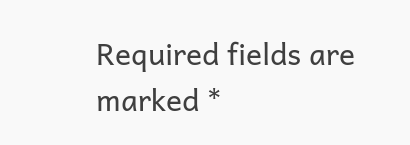Required fields are marked *